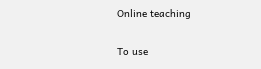Online teaching

To use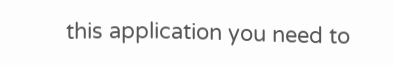this application you need to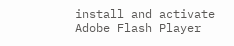install and activate Adobe Flash Player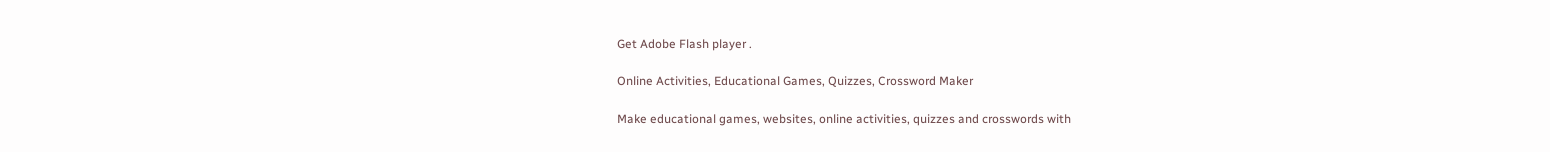Get Adobe Flash player .

Online Activities, Educational Games, Quizzes, Crossword Maker

Make educational games, websites, online activities, quizzes and crosswords with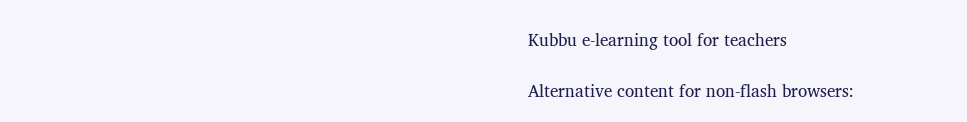Kubbu e-learning tool for teachers

Alternative content for non-flash browsers: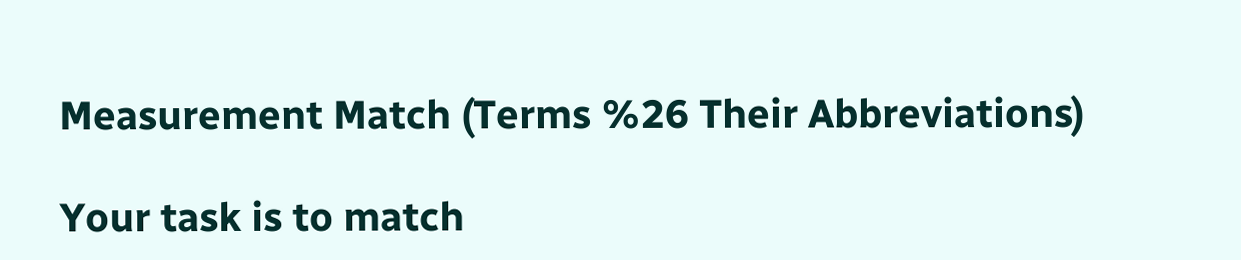Measurement Match (Terms %26 Their Abbreviations)

Your task is to match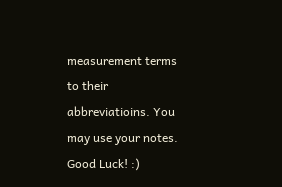measurement terms to their abbreviatioins. You may use your notes. Good Luck! :)